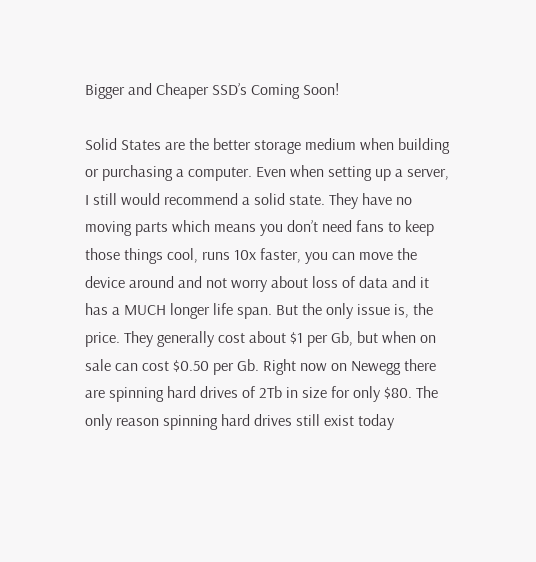Bigger and Cheaper SSD’s Coming Soon!

Solid States are the better storage medium when building or purchasing a computer. Even when setting up a server, I still would recommend a solid state. They have no moving parts which means you don’t need fans to keep those things cool, runs 10x faster, you can move the device around and not worry about loss of data and it has a MUCH longer life span. But the only issue is, the price. They generally cost about $1 per Gb, but when on sale can cost $0.50 per Gb. Right now on Newegg there are spinning hard drives of 2Tb in size for only $80. The only reason spinning hard drives still exist today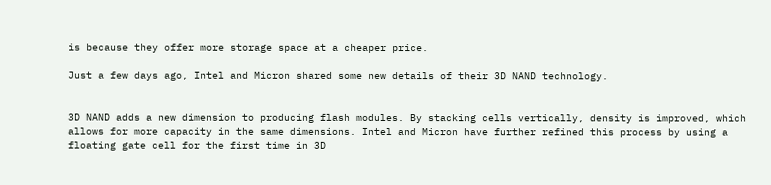is because they offer more storage space at a cheaper price.

Just a few days ago, Intel and Micron shared some new details of their 3D NAND technology.


3D NAND adds a new dimension to producing flash modules. By stacking cells vertically, density is improved, which allows for more capacity in the same dimensions. Intel and Micron have further refined this process by using a floating gate cell for the first time in 3D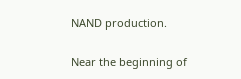NAND production.

Near the beginning of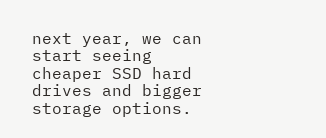next year, we can start seeing cheaper SSD hard drives and bigger storage options.